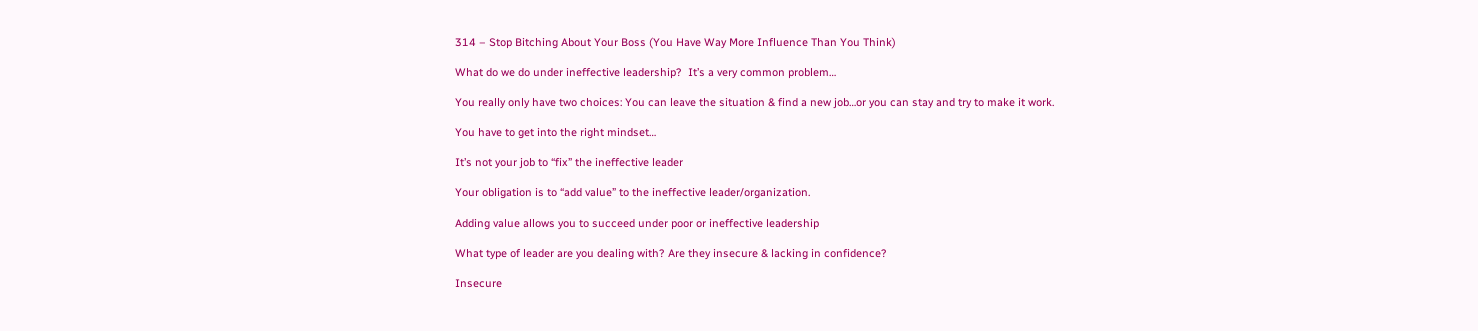314 – Stop Bitching About Your Boss (You Have Way More Influence Than You Think)

What do we do under ineffective leadership?  It’s a very common problem…

You really only have two choices: You can leave the situation & find a new job…or you can stay and try to make it work.

You have to get into the right mindset…

It’s not your job to “fix” the ineffective leader

Your obligation is to “add value” to the ineffective leader/organization.

Adding value allows you to succeed under poor or ineffective leadership

What type of leader are you dealing with? Are they insecure & lacking in confidence?

Insecure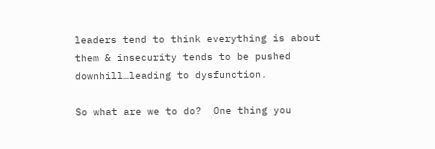leaders tend to think everything is about them & insecurity tends to be pushed downhill…leading to dysfunction.

So what are we to do?  One thing you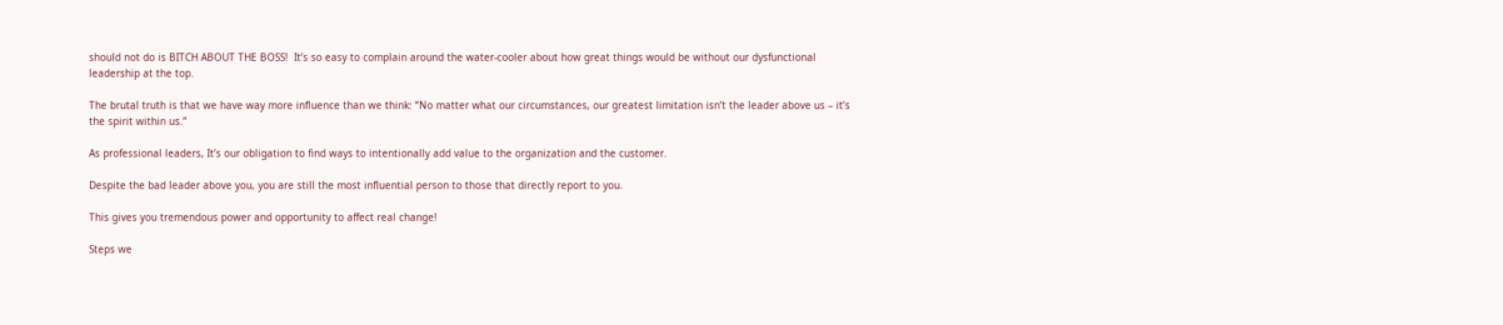should not do is BITCH ABOUT THE BOSS!  It’s so easy to complain around the water-cooler about how great things would be without our dysfunctional leadership at the top.

The brutal truth is that we have way more influence than we think: “No matter what our circumstances, our greatest limitation isn’t the leader above us – it’s the spirit within us.”

As professional leaders, It’s our obligation to find ways to intentionally add value to the organization and the customer.

Despite the bad leader above you, you are still the most influential person to those that directly report to you.

This gives you tremendous power and opportunity to affect real change!

Steps we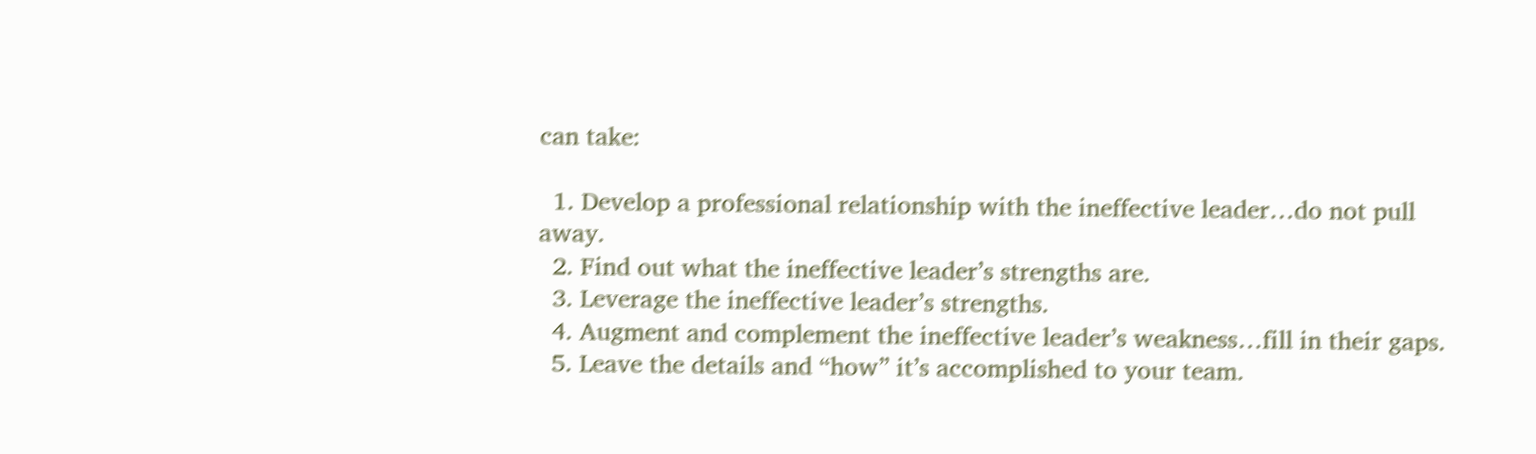can take:

  1. Develop a professional relationship with the ineffective leader…do not pull away.
  2. Find out what the ineffective leader’s strengths are.
  3. Leverage the ineffective leader’s strengths.
  4. Augment and complement the ineffective leader’s weakness…fill in their gaps.
  5. Leave the details and “how” it’s accomplished to your team.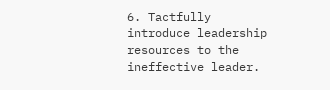6. Tactfully introduce leadership resources to the ineffective leader.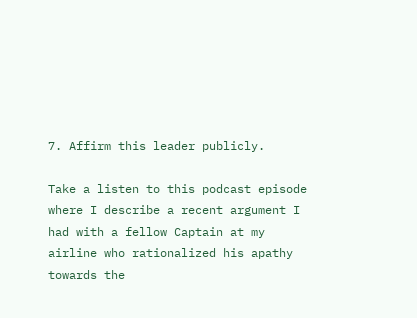7. Affirm this leader publicly.

Take a listen to this podcast episode where I describe a recent argument I had with a fellow Captain at my airline who rationalized his apathy towards the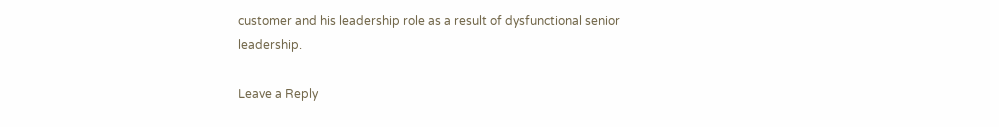customer and his leadership role as a result of dysfunctional senior leadership.

Leave a Reply